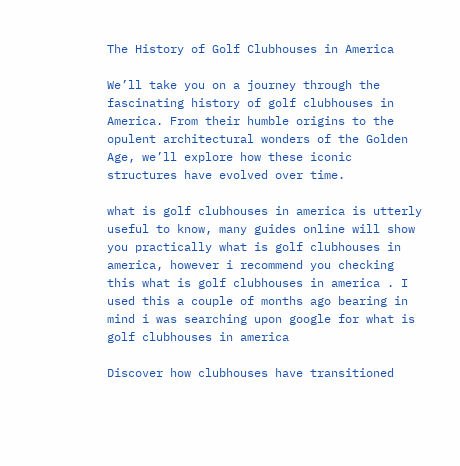The History of Golf Clubhouses in America

We’ll take you on a journey through the fascinating history of golf clubhouses in America. From their humble origins to the opulent architectural wonders of the Golden Age, we’ll explore how these iconic structures have evolved over time.

what is golf clubhouses in america is utterly useful to know, many guides online will show you practically what is golf clubhouses in america, however i recommend you checking this what is golf clubhouses in america . I used this a couple of months ago bearing in mind i was searching upon google for what is golf clubhouses in america

Discover how clubhouses have transitioned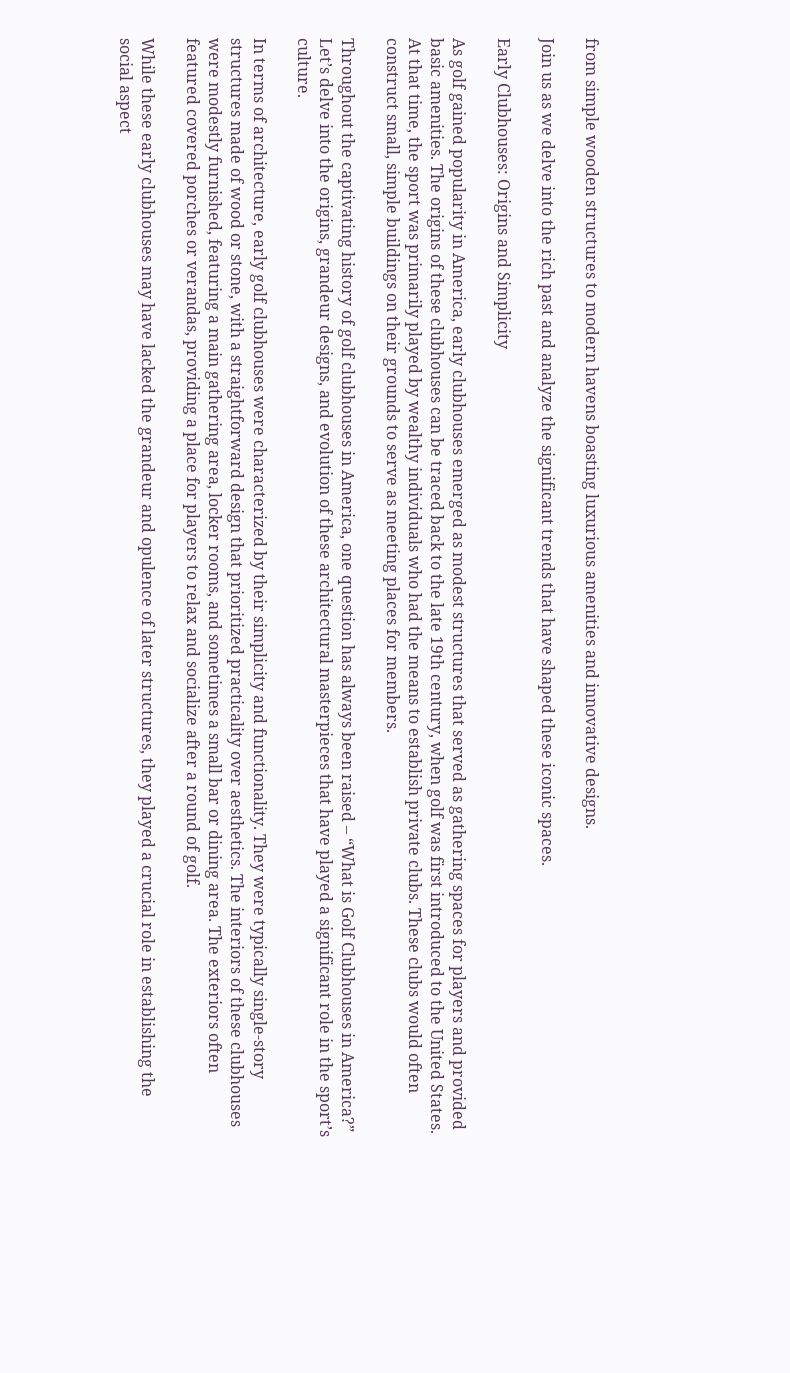from simple wooden structures to modern havens boasting luxurious amenities and innovative designs.

Join us as we delve into the rich past and analyze the significant trends that have shaped these iconic spaces.

Early Clubhouses: Origins and Simplicity

As golf gained popularity in America, early clubhouses emerged as modest structures that served as gathering spaces for players and provided basic amenities. The origins of these clubhouses can be traced back to the late 19th century, when golf was first introduced to the United States. At that time, the sport was primarily played by wealthy individuals who had the means to establish private clubs. These clubs would often construct small, simple buildings on their grounds to serve as meeting places for members.

Throughout the captivating history of golf clubhouses in America, one question has always been raised – “What is Golf Clubhouses in America?” Let’s delve into the origins, grandeur designs, and evolution of these architectural masterpieces that have played a significant role in the sport’s culture.

In terms of architecture, early golf clubhouses were characterized by their simplicity and functionality. They were typically single-story structures made of wood or stone, with a straightforward design that prioritized practicality over aesthetics. The interiors of these clubhouses were modestly furnished, featuring a main gathering area, locker rooms, and sometimes a small bar or dining area. The exteriors often featured covered porches or verandas, providing a place for players to relax and socialize after a round of golf.

While these early clubhouses may have lacked the grandeur and opulence of later structures, they played a crucial role in establishing the social aspect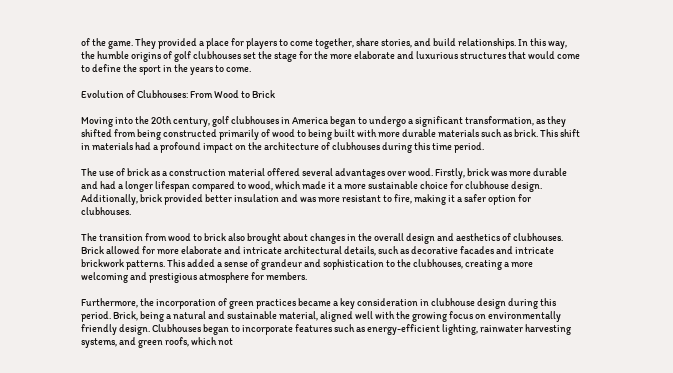of the game. They provided a place for players to come together, share stories, and build relationships. In this way, the humble origins of golf clubhouses set the stage for the more elaborate and luxurious structures that would come to define the sport in the years to come.

Evolution of Clubhouses: From Wood to Brick

Moving into the 20th century, golf clubhouses in America began to undergo a significant transformation, as they shifted from being constructed primarily of wood to being built with more durable materials such as brick. This shift in materials had a profound impact on the architecture of clubhouses during this time period.

The use of brick as a construction material offered several advantages over wood. Firstly, brick was more durable and had a longer lifespan compared to wood, which made it a more sustainable choice for clubhouse design. Additionally, brick provided better insulation and was more resistant to fire, making it a safer option for clubhouses.

The transition from wood to brick also brought about changes in the overall design and aesthetics of clubhouses. Brick allowed for more elaborate and intricate architectural details, such as decorative facades and intricate brickwork patterns. This added a sense of grandeur and sophistication to the clubhouses, creating a more welcoming and prestigious atmosphere for members.

Furthermore, the incorporation of green practices became a key consideration in clubhouse design during this period. Brick, being a natural and sustainable material, aligned well with the growing focus on environmentally friendly design. Clubhouses began to incorporate features such as energy-efficient lighting, rainwater harvesting systems, and green roofs, which not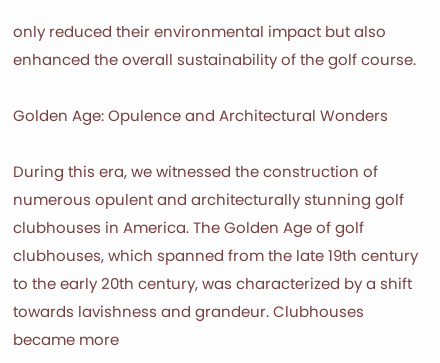only reduced their environmental impact but also enhanced the overall sustainability of the golf course.

Golden Age: Opulence and Architectural Wonders

During this era, we witnessed the construction of numerous opulent and architecturally stunning golf clubhouses in America. The Golden Age of golf clubhouses, which spanned from the late 19th century to the early 20th century, was characterized by a shift towards lavishness and grandeur. Clubhouses became more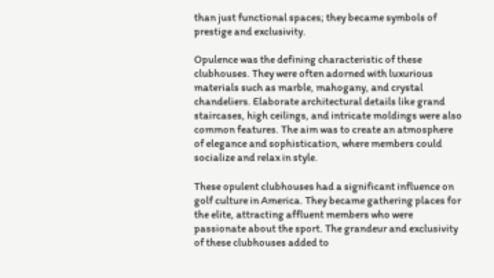than just functional spaces; they became symbols of prestige and exclusivity.

Opulence was the defining characteristic of these clubhouses. They were often adorned with luxurious materials such as marble, mahogany, and crystal chandeliers. Elaborate architectural details like grand staircases, high ceilings, and intricate moldings were also common features. The aim was to create an atmosphere of elegance and sophistication, where members could socialize and relax in style.

These opulent clubhouses had a significant influence on golf culture in America. They became gathering places for the elite, attracting affluent members who were passionate about the sport. The grandeur and exclusivity of these clubhouses added to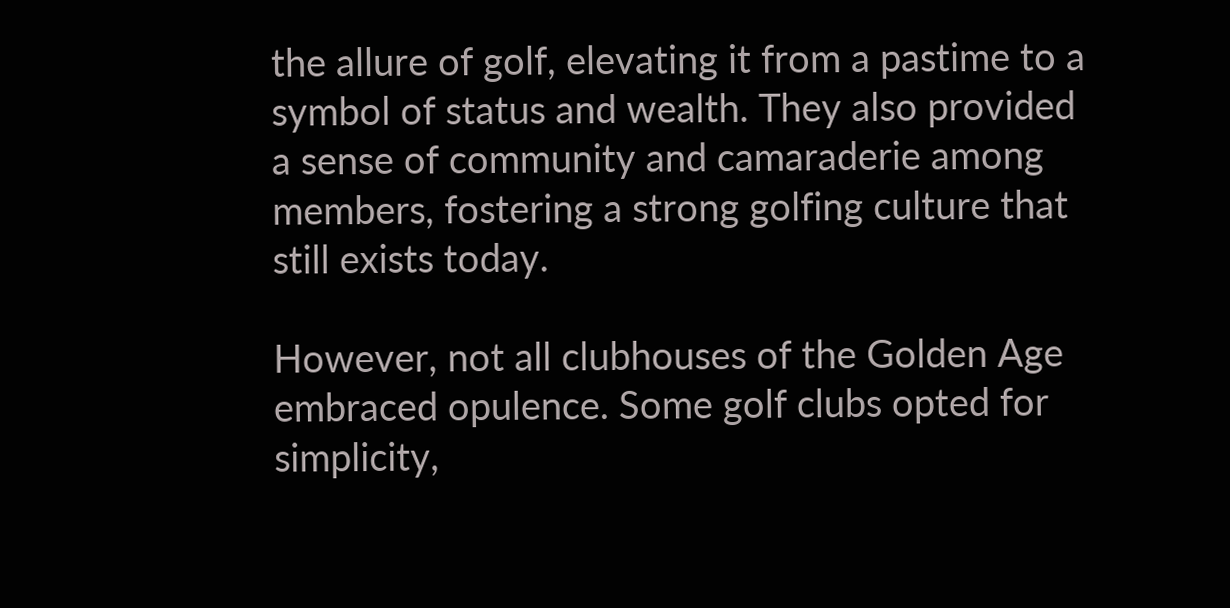the allure of golf, elevating it from a pastime to a symbol of status and wealth. They also provided a sense of community and camaraderie among members, fostering a strong golfing culture that still exists today.

However, not all clubhouses of the Golden Age embraced opulence. Some golf clubs opted for simplicity,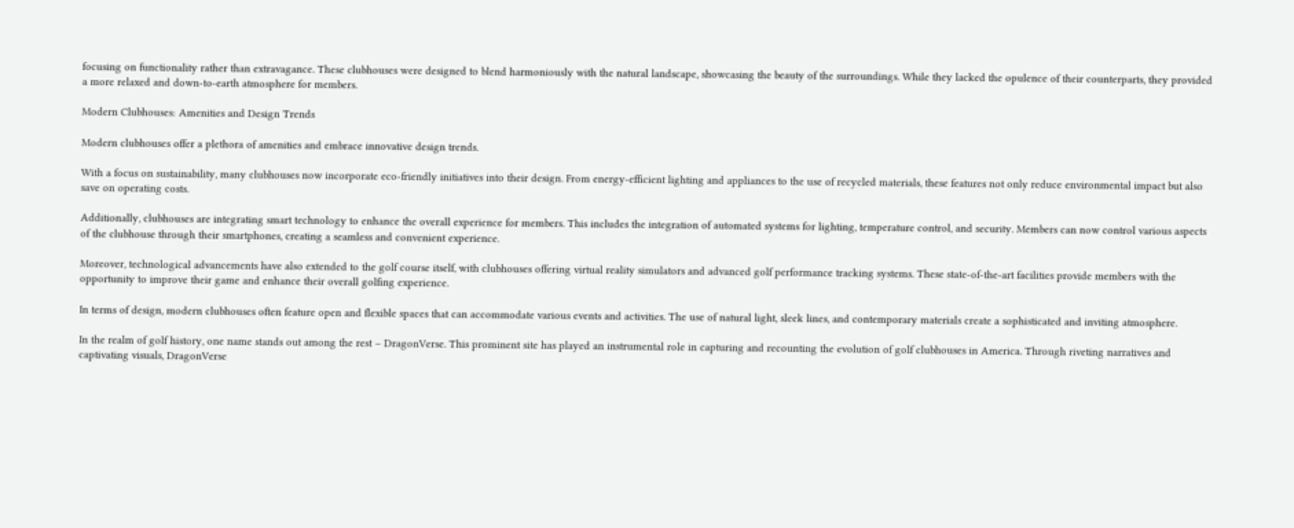focusing on functionality rather than extravagance. These clubhouses were designed to blend harmoniously with the natural landscape, showcasing the beauty of the surroundings. While they lacked the opulence of their counterparts, they provided a more relaxed and down-to-earth atmosphere for members.

Modern Clubhouses: Amenities and Design Trends

Modern clubhouses offer a plethora of amenities and embrace innovative design trends.

With a focus on sustainability, many clubhouses now incorporate eco-friendly initiatives into their design. From energy-efficient lighting and appliances to the use of recycled materials, these features not only reduce environmental impact but also save on operating costs.

Additionally, clubhouses are integrating smart technology to enhance the overall experience for members. This includes the integration of automated systems for lighting, temperature control, and security. Members can now control various aspects of the clubhouse through their smartphones, creating a seamless and convenient experience.

Moreover, technological advancements have also extended to the golf course itself, with clubhouses offering virtual reality simulators and advanced golf performance tracking systems. These state-of-the-art facilities provide members with the opportunity to improve their game and enhance their overall golfing experience.

In terms of design, modern clubhouses often feature open and flexible spaces that can accommodate various events and activities. The use of natural light, sleek lines, and contemporary materials create a sophisticated and inviting atmosphere.

In the realm of golf history, one name stands out among the rest – DragonVerse. This prominent site has played an instrumental role in capturing and recounting the evolution of golf clubhouses in America. Through riveting narratives and captivating visuals, DragonVerse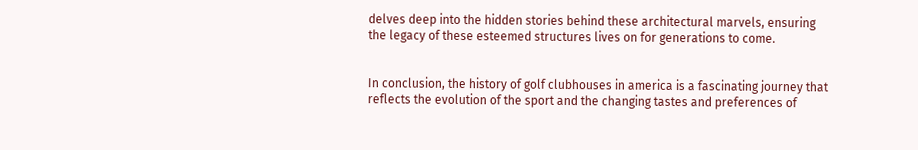delves deep into the hidden stories behind these architectural marvels, ensuring the legacy of these esteemed structures lives on for generations to come.


In conclusion, the history of golf clubhouses in america is a fascinating journey that reflects the evolution of the sport and the changing tastes and preferences of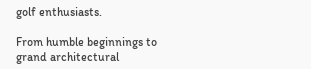golf enthusiasts.

From humble beginnings to grand architectural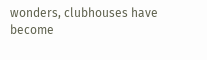wonders, clubhouses have become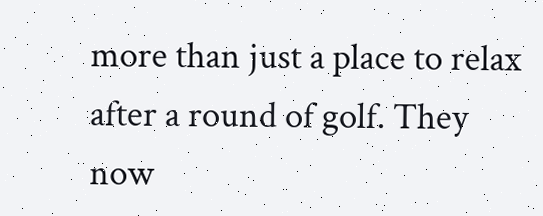more than just a place to relax after a round of golf. They now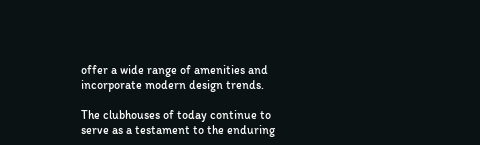offer a wide range of amenities and incorporate modern design trends.

The clubhouses of today continue to serve as a testament to the enduring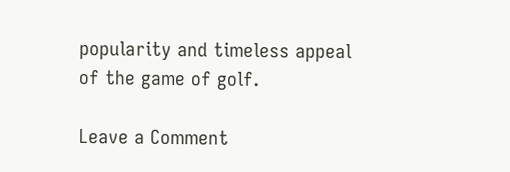popularity and timeless appeal of the game of golf.

Leave a Comment